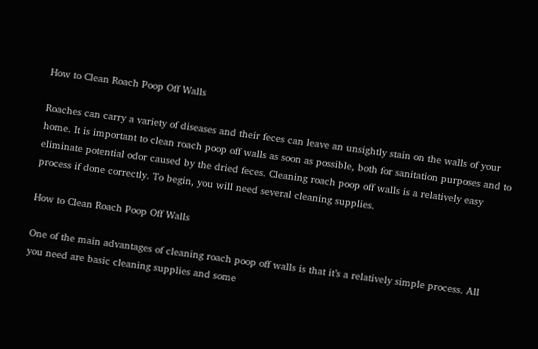How to Clean Roach Poop Off Walls

Roaches can carry a variety of diseases and their feces can leave an unsightly stain on the walls of your home. It is important to clean roach poop off walls as soon as possible, both for sanitation purposes and to eliminate potential odor caused by the dried feces. Cleaning roach poop off walls is a relatively easy process if done correctly. To begin, you will need several cleaning supplies.

How to Clean Roach Poop Off Walls

One of the main advantages of cleaning roach poop off walls is that it’s a relatively simple process. All you need are basic cleaning supplies and some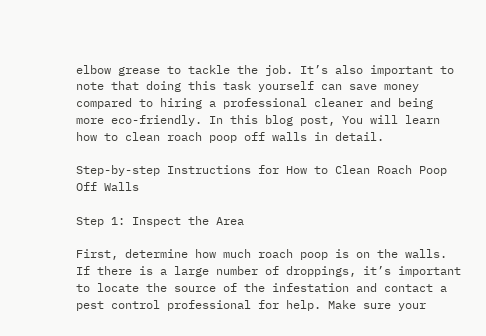elbow grease to tackle the job. It’s also important to note that doing this task yourself can save money compared to hiring a professional cleaner and being more eco-friendly. In this blog post, You will learn how to clean roach poop off walls in detail.

Step-by-step Instructions for How to Clean Roach Poop Off Walls

Step 1: Inspect the Area

First, determine how much roach poop is on the walls. If there is a large number of droppings, it’s important to locate the source of the infestation and contact a pest control professional for help. Make sure your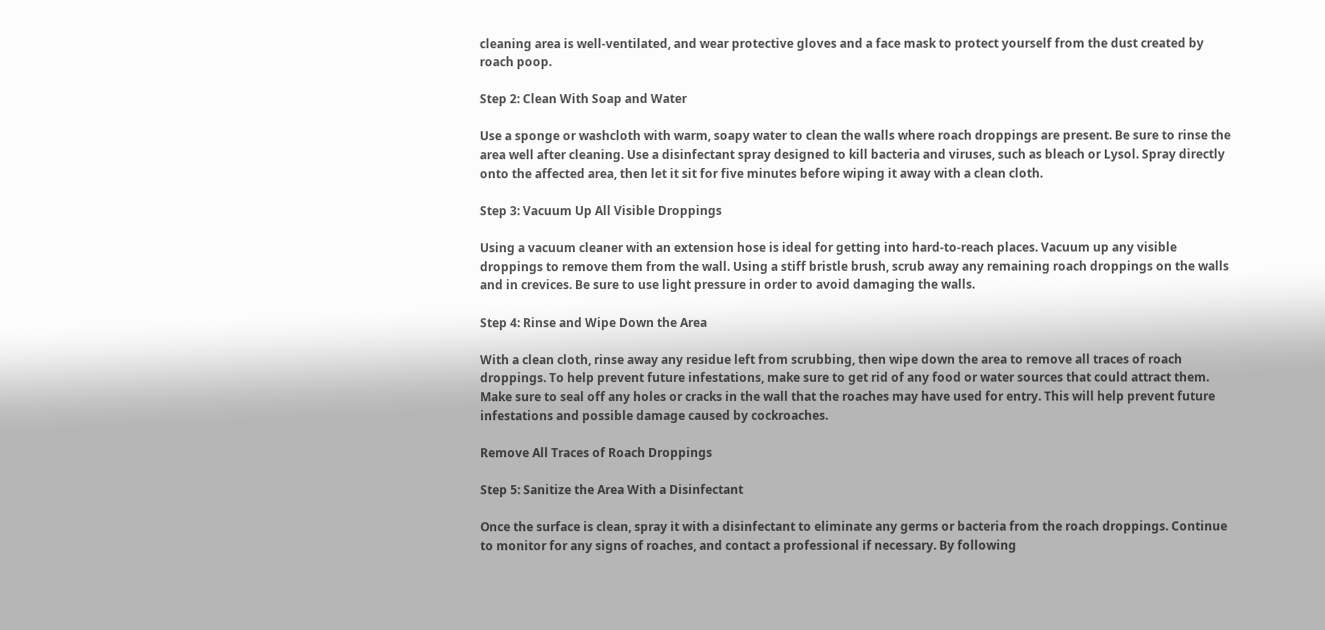cleaning area is well-ventilated, and wear protective gloves and a face mask to protect yourself from the dust created by roach poop.

Step 2: Clean With Soap and Water

Use a sponge or washcloth with warm, soapy water to clean the walls where roach droppings are present. Be sure to rinse the area well after cleaning. Use a disinfectant spray designed to kill bacteria and viruses, such as bleach or Lysol. Spray directly onto the affected area, then let it sit for five minutes before wiping it away with a clean cloth.

Step 3: Vacuum Up All Visible Droppings

Using a vacuum cleaner with an extension hose is ideal for getting into hard-to-reach places. Vacuum up any visible droppings to remove them from the wall. Using a stiff bristle brush, scrub away any remaining roach droppings on the walls and in crevices. Be sure to use light pressure in order to avoid damaging the walls.

Step 4: Rinse and Wipe Down the Area

With a clean cloth, rinse away any residue left from scrubbing, then wipe down the area to remove all traces of roach droppings. To help prevent future infestations, make sure to get rid of any food or water sources that could attract them. Make sure to seal off any holes or cracks in the wall that the roaches may have used for entry. This will help prevent future infestations and possible damage caused by cockroaches.

Remove All Traces of Roach Droppings

Step 5: Sanitize the Area With a Disinfectant

Once the surface is clean, spray it with a disinfectant to eliminate any germs or bacteria from the roach droppings. Continue to monitor for any signs of roaches, and contact a professional if necessary. By following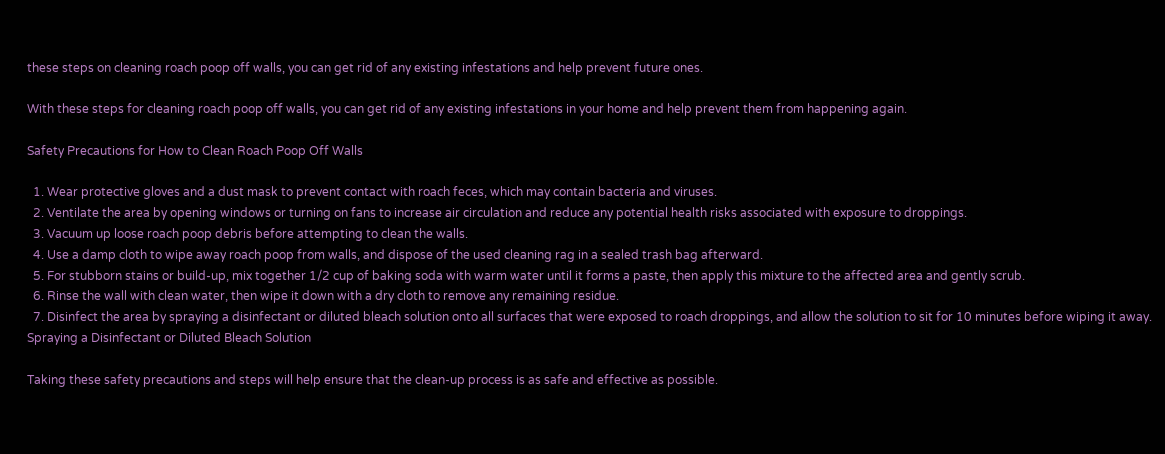these steps on cleaning roach poop off walls, you can get rid of any existing infestations and help prevent future ones.

With these steps for cleaning roach poop off walls, you can get rid of any existing infestations in your home and help prevent them from happening again.

Safety Precautions for How to Clean Roach Poop Off Walls

  1. Wear protective gloves and a dust mask to prevent contact with roach feces, which may contain bacteria and viruses.
  2. Ventilate the area by opening windows or turning on fans to increase air circulation and reduce any potential health risks associated with exposure to droppings.
  3. Vacuum up loose roach poop debris before attempting to clean the walls.
  4. Use a damp cloth to wipe away roach poop from walls, and dispose of the used cleaning rag in a sealed trash bag afterward.
  5. For stubborn stains or build-up, mix together 1/2 cup of baking soda with warm water until it forms a paste, then apply this mixture to the affected area and gently scrub.
  6. Rinse the wall with clean water, then wipe it down with a dry cloth to remove any remaining residue.
  7. Disinfect the area by spraying a disinfectant or diluted bleach solution onto all surfaces that were exposed to roach droppings, and allow the solution to sit for 10 minutes before wiping it away.
Spraying a Disinfectant or Diluted Bleach Solution

Taking these safety precautions and steps will help ensure that the clean-up process is as safe and effective as possible.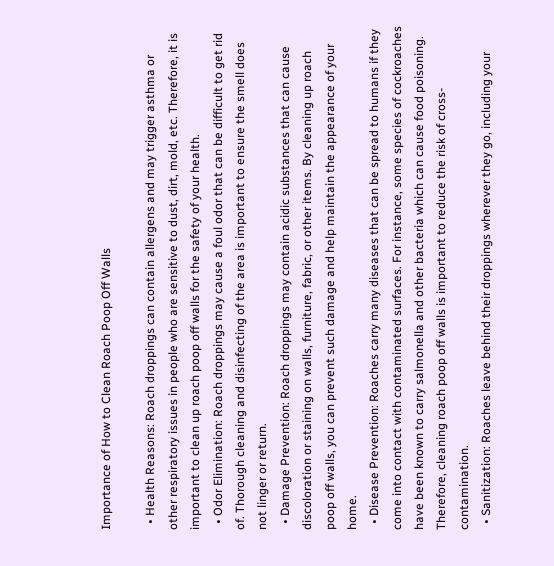Importance of How to Clean Roach Poop Off Walls

  • Health Reasons: Roach droppings can contain allergens and may trigger asthma or other respiratory issues in people who are sensitive to dust, dirt, mold, etc. Therefore, it is important to clean up roach poop off walls for the safety of your health.
  • Odor Elimination: Roach droppings may cause a foul odor that can be difficult to get rid of. Thorough cleaning and disinfecting of the area is important to ensure the smell does not linger or return.
  • Damage Prevention: Roach droppings may contain acidic substances that can cause discoloration or staining on walls, furniture, fabric, or other items. By cleaning up roach poop off walls, you can prevent such damage and help maintain the appearance of your home.
  • Disease Prevention: Roaches carry many diseases that can be spread to humans if they come into contact with contaminated surfaces. For instance, some species of cockroaches have been known to carry salmonella and other bacteria which can cause food poisoning. Therefore, cleaning roach poop off walls is important to reduce the risk of cross-contamination.
  • Sanitization: Roaches leave behind their droppings wherever they go, including your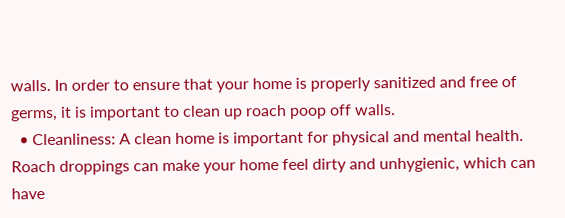walls. In order to ensure that your home is properly sanitized and free of germs, it is important to clean up roach poop off walls.
  • Cleanliness: A clean home is important for physical and mental health. Roach droppings can make your home feel dirty and unhygienic, which can have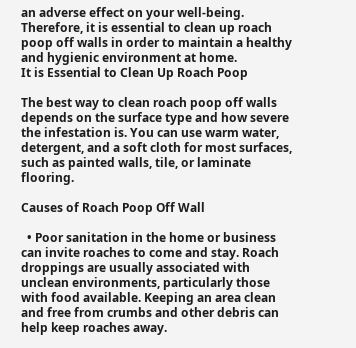an adverse effect on your well-being. Therefore, it is essential to clean up roach poop off walls in order to maintain a healthy and hygienic environment at home.
It is Essential to Clean Up Roach Poop

The best way to clean roach poop off walls depends on the surface type and how severe the infestation is. You can use warm water, detergent, and a soft cloth for most surfaces, such as painted walls, tile, or laminate flooring.

Causes of Roach Poop Off Wall

  • Poor sanitation in the home or business can invite roaches to come and stay. Roach droppings are usually associated with unclean environments, particularly those with food available. Keeping an area clean and free from crumbs and other debris can help keep roaches away.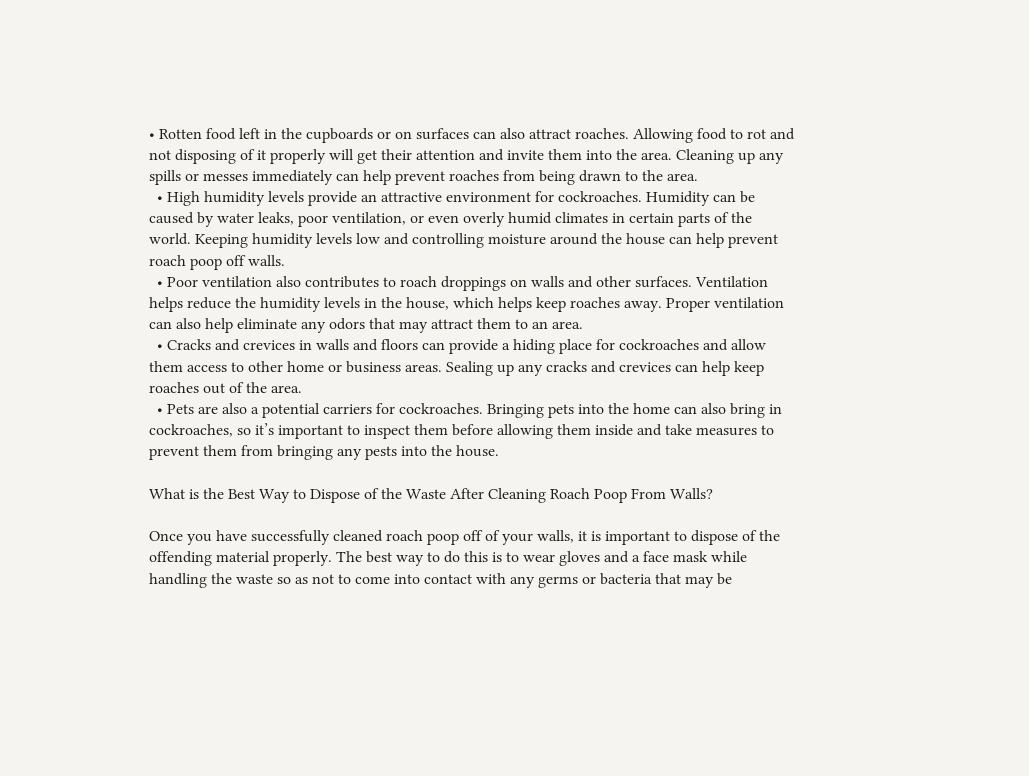• Rotten food left in the cupboards or on surfaces can also attract roaches. Allowing food to rot and not disposing of it properly will get their attention and invite them into the area. Cleaning up any spills or messes immediately can help prevent roaches from being drawn to the area.
  • High humidity levels provide an attractive environment for cockroaches. Humidity can be caused by water leaks, poor ventilation, or even overly humid climates in certain parts of the world. Keeping humidity levels low and controlling moisture around the house can help prevent roach poop off walls.
  • Poor ventilation also contributes to roach droppings on walls and other surfaces. Ventilation helps reduce the humidity levels in the house, which helps keep roaches away. Proper ventilation can also help eliminate any odors that may attract them to an area.
  • Cracks and crevices in walls and floors can provide a hiding place for cockroaches and allow them access to other home or business areas. Sealing up any cracks and crevices can help keep roaches out of the area.
  • Pets are also a potential carriers for cockroaches. Bringing pets into the home can also bring in cockroaches, so it’s important to inspect them before allowing them inside and take measures to prevent them from bringing any pests into the house.

What is the Best Way to Dispose of the Waste After Cleaning Roach Poop From Walls?

Once you have successfully cleaned roach poop off of your walls, it is important to dispose of the offending material properly. The best way to do this is to wear gloves and a face mask while handling the waste so as not to come into contact with any germs or bacteria that may be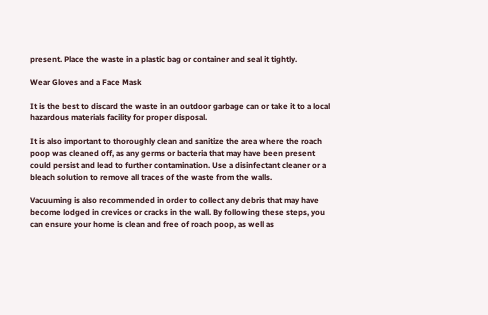present. Place the waste in a plastic bag or container and seal it tightly.

Wear Gloves and a Face Mask

It is the best to discard the waste in an outdoor garbage can or take it to a local hazardous materials facility for proper disposal.

It is also important to thoroughly clean and sanitize the area where the roach poop was cleaned off, as any germs or bacteria that may have been present could persist and lead to further contamination. Use a disinfectant cleaner or a bleach solution to remove all traces of the waste from the walls.

Vacuuming is also recommended in order to collect any debris that may have become lodged in crevices or cracks in the wall. By following these steps, you can ensure your home is clean and free of roach poop, as well as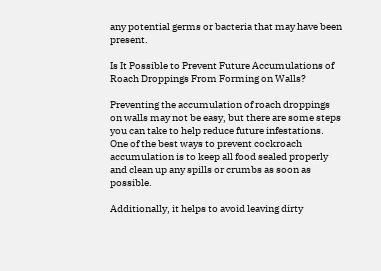any potential germs or bacteria that may have been present.

Is It Possible to Prevent Future Accumulations of Roach Droppings From Forming on Walls?

Preventing the accumulation of roach droppings on walls may not be easy, but there are some steps you can take to help reduce future infestations. One of the best ways to prevent cockroach accumulation is to keep all food sealed properly and clean up any spills or crumbs as soon as possible.

Additionally, it helps to avoid leaving dirty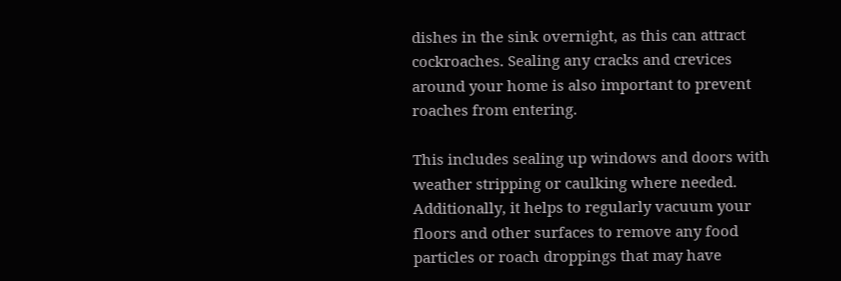dishes in the sink overnight, as this can attract cockroaches. Sealing any cracks and crevices around your home is also important to prevent roaches from entering.

This includes sealing up windows and doors with weather stripping or caulking where needed. Additionally, it helps to regularly vacuum your floors and other surfaces to remove any food particles or roach droppings that may have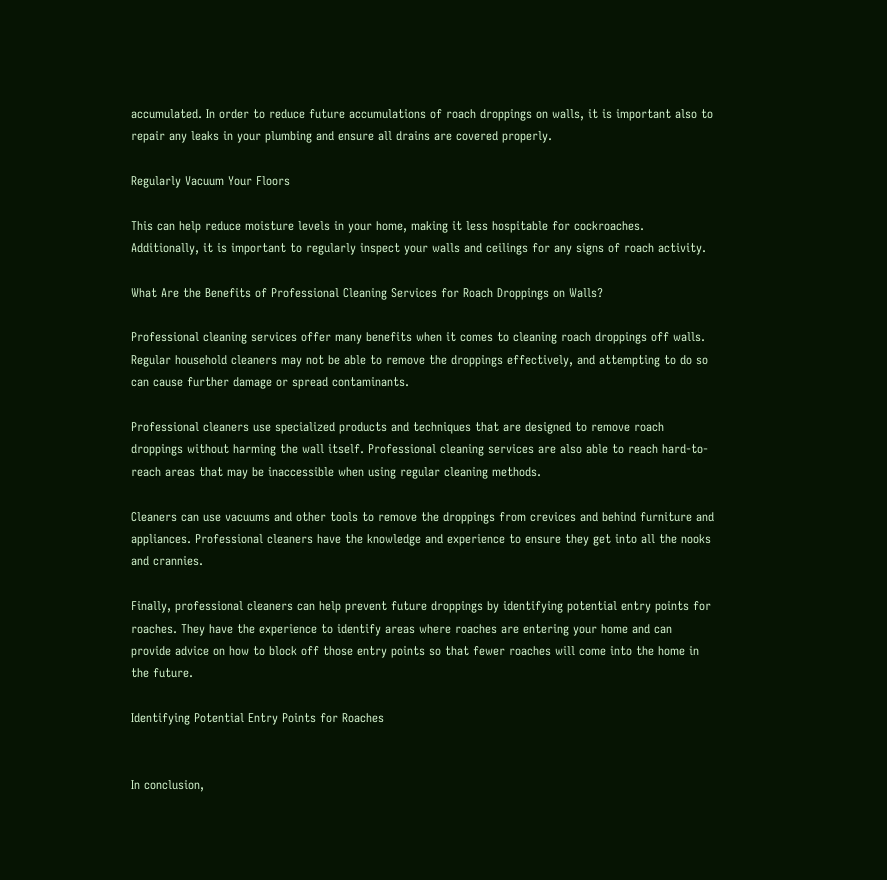accumulated. In order to reduce future accumulations of roach droppings on walls, it is important also to repair any leaks in your plumbing and ensure all drains are covered properly.

Regularly Vacuum Your Floors

This can help reduce moisture levels in your home, making it less hospitable for cockroaches. Additionally, it is important to regularly inspect your walls and ceilings for any signs of roach activity.

What Are the Benefits of Professional Cleaning Services for Roach Droppings on Walls?

Professional cleaning services offer many benefits when it comes to cleaning roach droppings off walls. Regular household cleaners may not be able to remove the droppings effectively, and attempting to do so can cause further damage or spread contaminants.

Professional cleaners use specialized products and techniques that are designed to remove roach droppings without harming the wall itself. Professional cleaning services are also able to reach hard-to-reach areas that may be inaccessible when using regular cleaning methods.

Cleaners can use vacuums and other tools to remove the droppings from crevices and behind furniture and appliances. Professional cleaners have the knowledge and experience to ensure they get into all the nooks and crannies.

Finally, professional cleaners can help prevent future droppings by identifying potential entry points for roaches. They have the experience to identify areas where roaches are entering your home and can provide advice on how to block off those entry points so that fewer roaches will come into the home in the future.

Identifying Potential Entry Points for Roaches


In conclusion,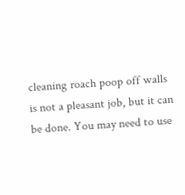cleaning roach poop off walls is not a pleasant job, but it can be done. You may need to use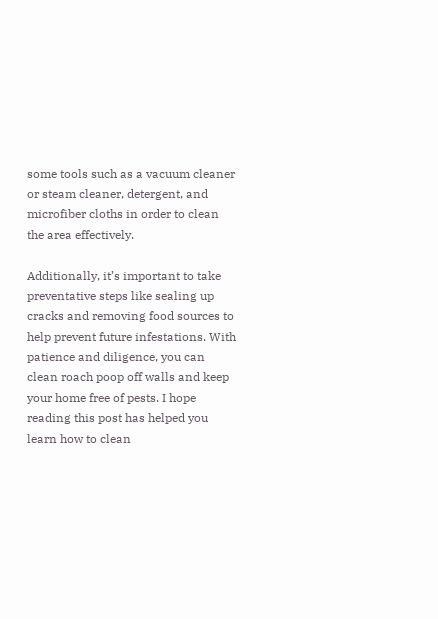some tools such as a vacuum cleaner or steam cleaner, detergent, and microfiber cloths in order to clean the area effectively.

Additionally, it’s important to take preventative steps like sealing up cracks and removing food sources to help prevent future infestations. With patience and diligence, you can clean roach poop off walls and keep your home free of pests. I hope reading this post has helped you learn how to clean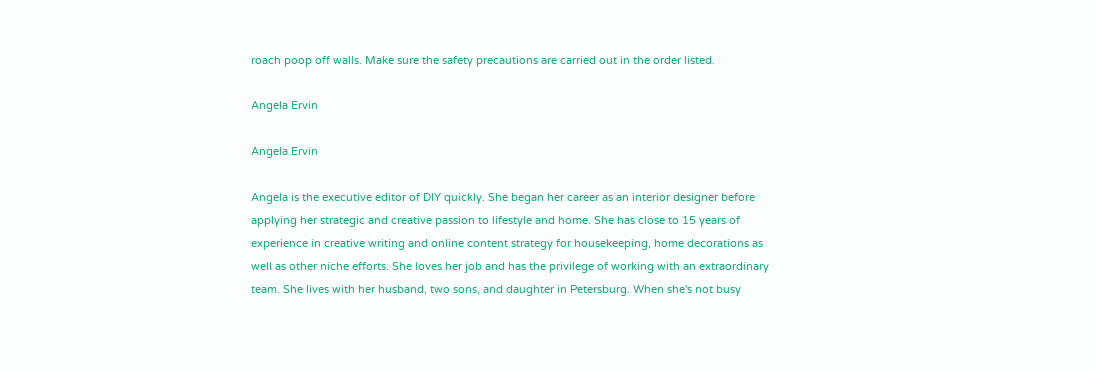roach poop off walls. Make sure the safety precautions are carried out in the order listed.

Angela Ervin

Angela Ervin

Angela is the executive editor of DIY quickly. She began her career as an interior designer before applying her strategic and creative passion to lifestyle and home. She has close to 15 years of experience in creative writing and online content strategy for housekeeping, home decorations as well as other niche efforts. She loves her job and has the privilege of working with an extraordinary team. She lives with her husband, two sons, and daughter in Petersburg. When she's not busy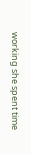working she spent time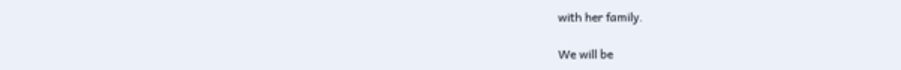with her family.

We will be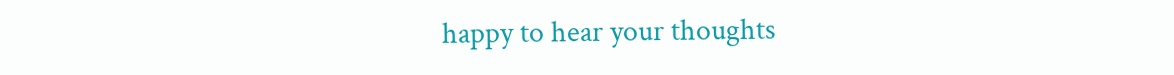happy to hear your thoughts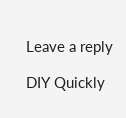Leave a reply

DIY Quickly